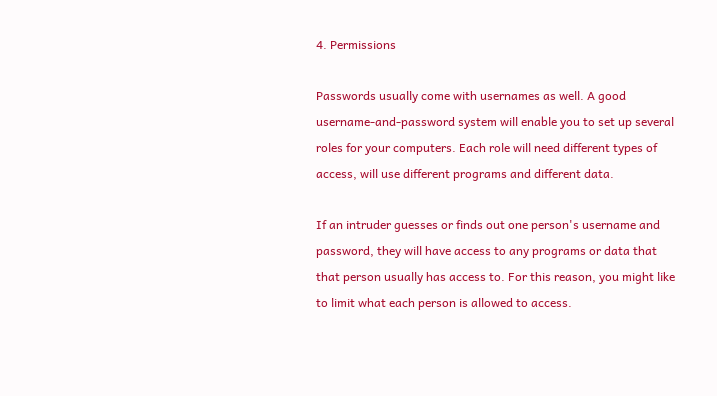4. Permissions

Passwords usually come with usernames as well. A good username-and-password system will enable you to set up several roles for your computers. Each role will need different types of access, will use different programs and different data.

If an intruder guesses or finds out one person's username and password, they will have access to any programs or data that that person usually has access to. For this reason, you might like to limit what each person is allowed to access.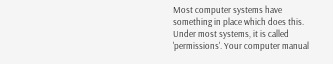Most computer systems have something in place which does this. Under most systems, it is called 'permissions'. Your computer manual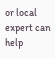or local expert can help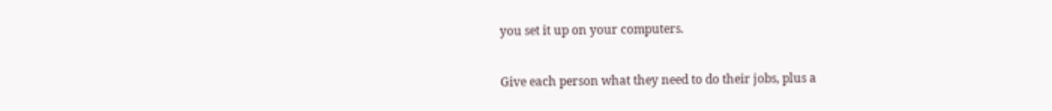you set it up on your computers.

Give each person what they need to do their jobs, plus a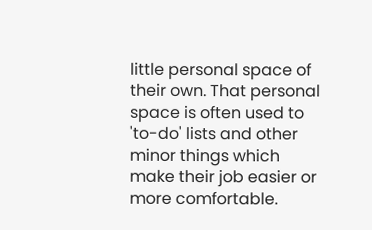little personal space of their own. That personal space is often used to 'to-do' lists and other minor things which make their job easier or more comfortable.